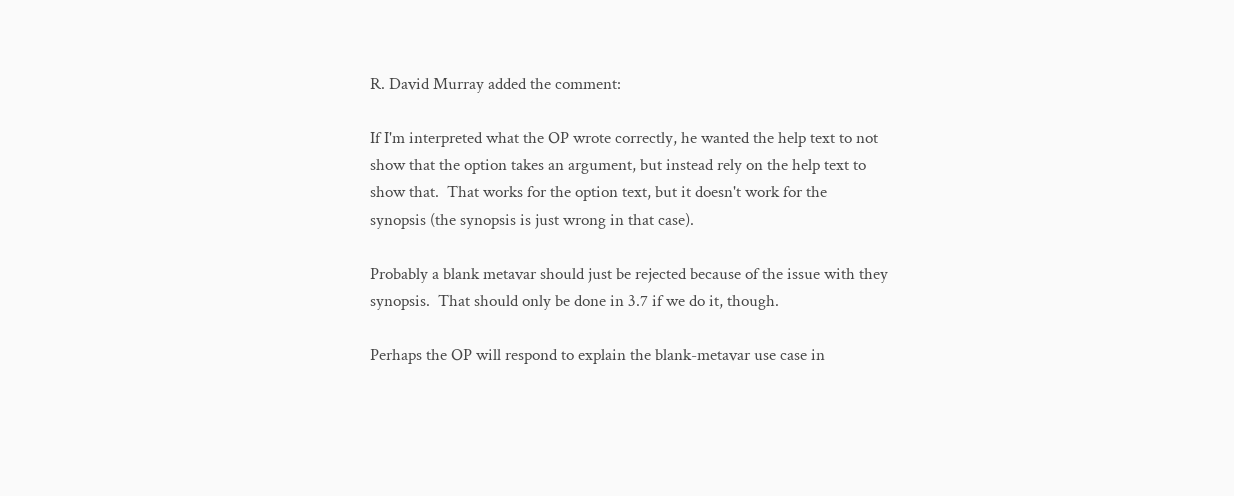R. David Murray added the comment:

If I'm interpreted what the OP wrote correctly, he wanted the help text to not
show that the option takes an argument, but instead rely on the help text to
show that.  That works for the option text, but it doesn't work for the
synopsis (the synopsis is just wrong in that case).

Probably a blank metavar should just be rejected because of the issue with they
synopsis.  That should only be done in 3.7 if we do it, though.

Perhaps the OP will respond to explain the blank-metavar use case in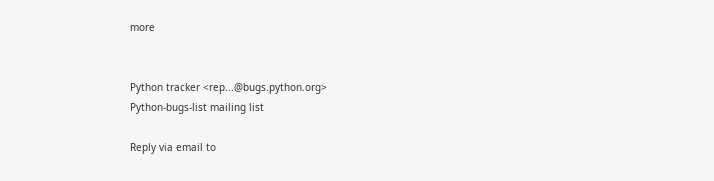more


Python tracker <rep...@bugs.python.org>
Python-bugs-list mailing list

Reply via email to